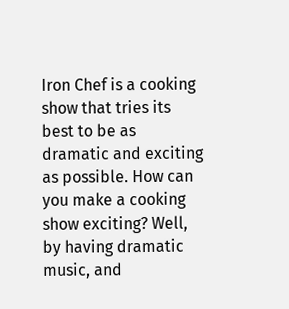Iron Chef is a cooking show that tries its best to be as dramatic and exciting as possible. How can you make a cooking show exciting? Well, by having dramatic music, and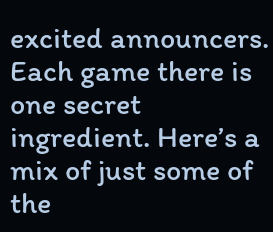excited announcers. Each game there is one secret ingredient. Here’s a mix of just some of the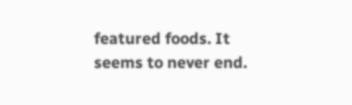featured foods. It seems to never end.